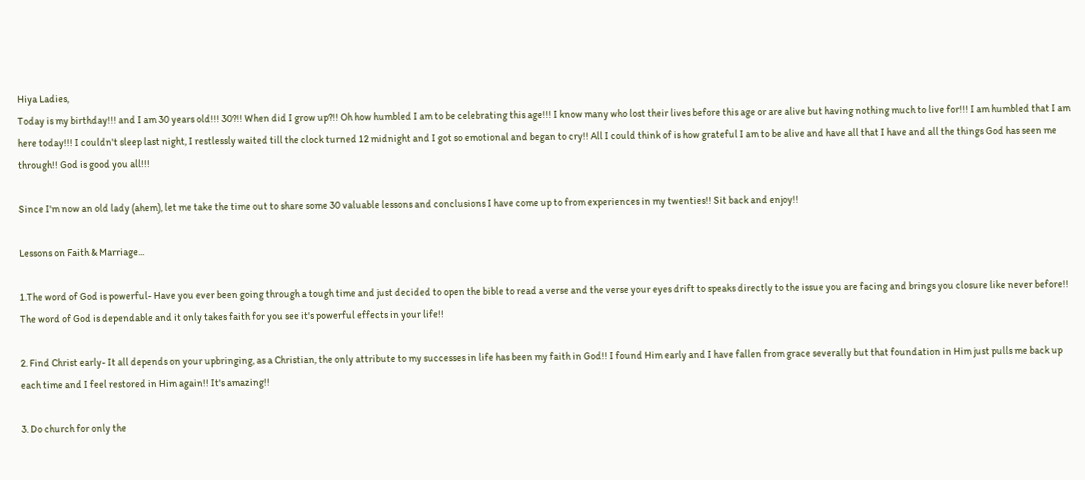Hiya Ladies,
Today is my birthday!!! and I am 30 years old!!! 30?!! When did I grow up?!! Oh how humbled I am to be celebrating this age!!! I know many who lost their lives before this age or are alive but having nothing much to live for!!! I am humbled that I am here today!!! I couldn't sleep last night, I restlessly waited till the clock turned 12 midnight and I got so emotional and began to cry!! All I could think of is how grateful I am to be alive and have all that I have and all the things God has seen me through!! God is good you all!!!

Since I'm now an old lady (ahem), let me take the time out to share some 30 valuable lessons and conclusions I have come up to from experiences in my twenties!! Sit back and enjoy!!

Lessons on Faith & Marriage...

1.The word of God is powerful- Have you ever been going through a tough time and just decided to open the bible to read a verse and the verse your eyes drift to speaks directly to the issue you are facing and brings you closure like never before!! The word of God is dependable and it only takes faith for you see it's powerful effects in your life!!

2. Find Christ early- It all depends on your upbringing, as a Christian, the only attribute to my successes in life has been my faith in God!! I found Him early and I have fallen from grace severally but that foundation in Him just pulls me back up each time and I feel restored in Him again!! It's amazing!!

3. Do church for only the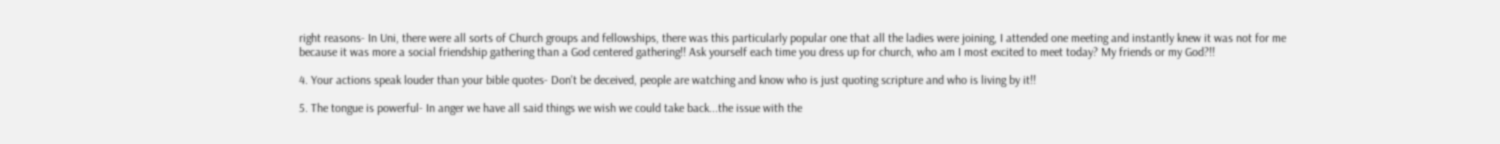right reasons- In Uni, there were all sorts of Church groups and fellowships, there was this particularly popular one that all the ladies were joining, I attended one meeting and instantly knew it was not for me because it was more a social friendship gathering than a God centered gathering!! Ask yourself each time you dress up for church, who am I most excited to meet today? My friends or my God?!!

4. Your actions speak louder than your bible quotes- Don't be deceived, people are watching and know who is just quoting scripture and who is living by it!!

5. The tongue is powerful- In anger we have all said things we wish we could take back...the issue with the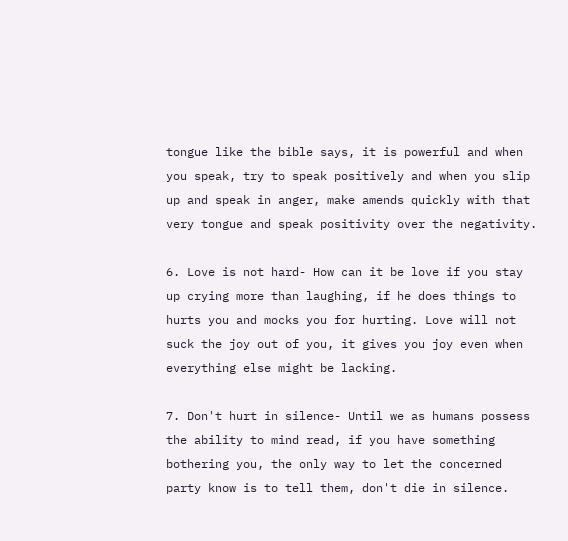tongue like the bible says, it is powerful and when you speak, try to speak positively and when you slip up and speak in anger, make amends quickly with that very tongue and speak positivity over the negativity.

6. Love is not hard- How can it be love if you stay up crying more than laughing, if he does things to hurts you and mocks you for hurting. Love will not suck the joy out of you, it gives you joy even when everything else might be lacking.

7. Don't hurt in silence- Until we as humans possess the ability to mind read, if you have something bothering you, the only way to let the concerned party know is to tell them, don't die in silence.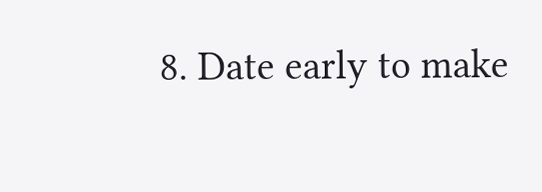8. Date early to make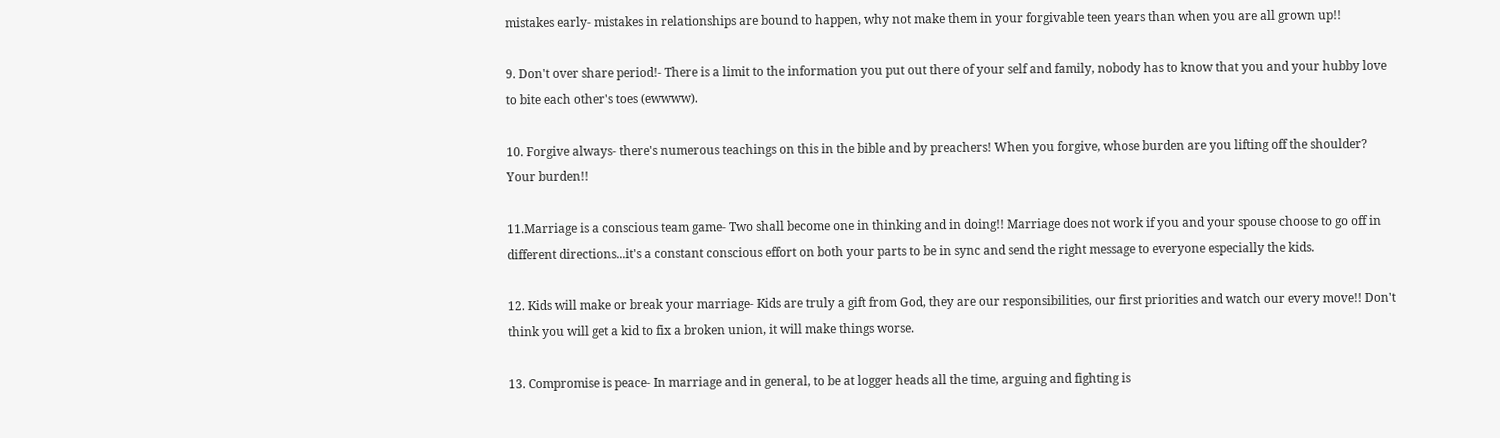mistakes early- mistakes in relationships are bound to happen, why not make them in your forgivable teen years than when you are all grown up!!

9. Don't over share period!- There is a limit to the information you put out there of your self and family, nobody has to know that you and your hubby love to bite each other's toes (ewwww).

10. Forgive always- there's numerous teachings on this in the bible and by preachers! When you forgive, whose burden are you lifting off the shoulder? Your burden!!

11.Marriage is a conscious team game- Two shall become one in thinking and in doing!! Marriage does not work if you and your spouse choose to go off in different directions...it's a constant conscious effort on both your parts to be in sync and send the right message to everyone especially the kids.

12. Kids will make or break your marriage- Kids are truly a gift from God, they are our responsibilities, our first priorities and watch our every move!! Don't think you will get a kid to fix a broken union, it will make things worse.

13. Compromise is peace- In marriage and in general, to be at logger heads all the time, arguing and fighting is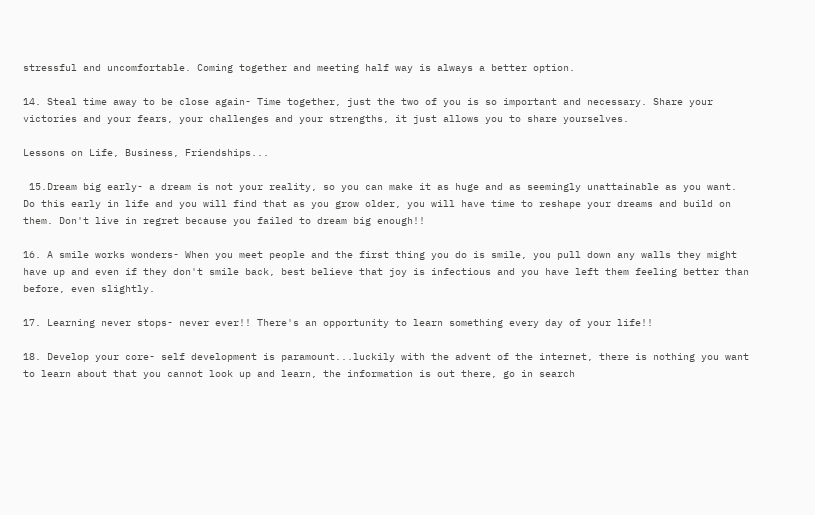stressful and uncomfortable. Coming together and meeting half way is always a better option.

14. Steal time away to be close again- Time together, just the two of you is so important and necessary. Share your victories and your fears, your challenges and your strengths, it just allows you to share yourselves.

Lessons on Life, Business, Friendships...

 15.Dream big early- a dream is not your reality, so you can make it as huge and as seemingly unattainable as you want. Do this early in life and you will find that as you grow older, you will have time to reshape your dreams and build on them. Don't live in regret because you failed to dream big enough!!

16. A smile works wonders- When you meet people and the first thing you do is smile, you pull down any walls they might have up and even if they don't smile back, best believe that joy is infectious and you have left them feeling better than before, even slightly.

17. Learning never stops- never ever!! There's an opportunity to learn something every day of your life!!

18. Develop your core- self development is paramount...luckily with the advent of the internet, there is nothing you want to learn about that you cannot look up and learn, the information is out there, go in search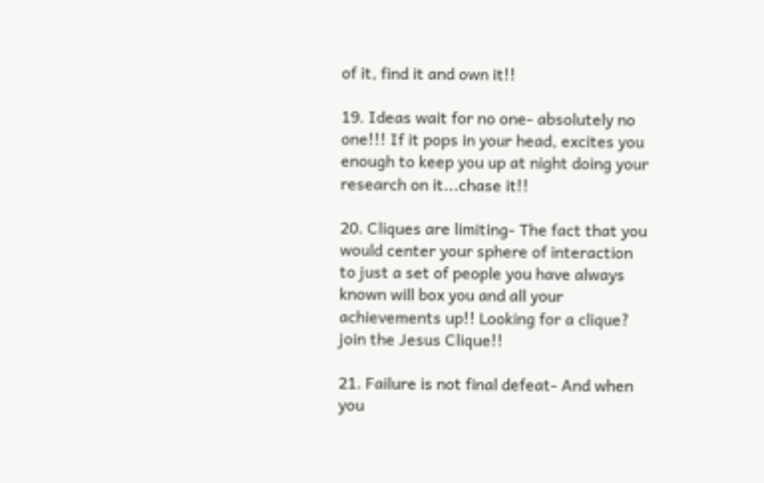of it, find it and own it!!

19. Ideas wait for no one- absolutely no one!!! If it pops in your head, excites you enough to keep you up at night doing your research on it...chase it!!

20. Cliques are limiting- The fact that you would center your sphere of interaction to just a set of people you have always known will box you and all your achievements up!! Looking for a clique? join the Jesus Clique!!

21. Failure is not final defeat- And when you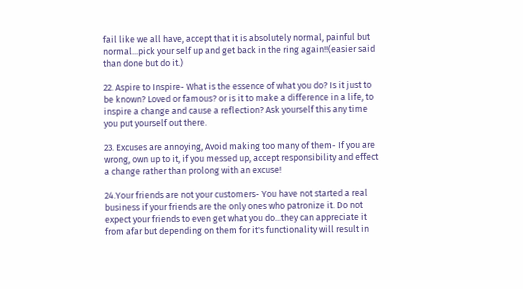fail like we all have, accept that it is absolutely normal, painful but normal...pick your self up and get back in the ring again!!(easier said than done but do it.)

22. Aspire to Inspire- What is the essence of what you do? Is it just to be known? Loved or famous? or is it to make a difference in a life, to inspire a change and cause a reflection? Ask yourself this any time you put yourself out there.

23. Excuses are annoying, Avoid making too many of them- If you are wrong, own up to it, if you messed up, accept responsibility and effect a change rather than prolong with an excuse!

24.Your friends are not your customers- You have not started a real business if your friends are the only ones who patronize it. Do not expect your friends to even get what you do...they can appreciate it from afar but depending on them for it's functionality will result in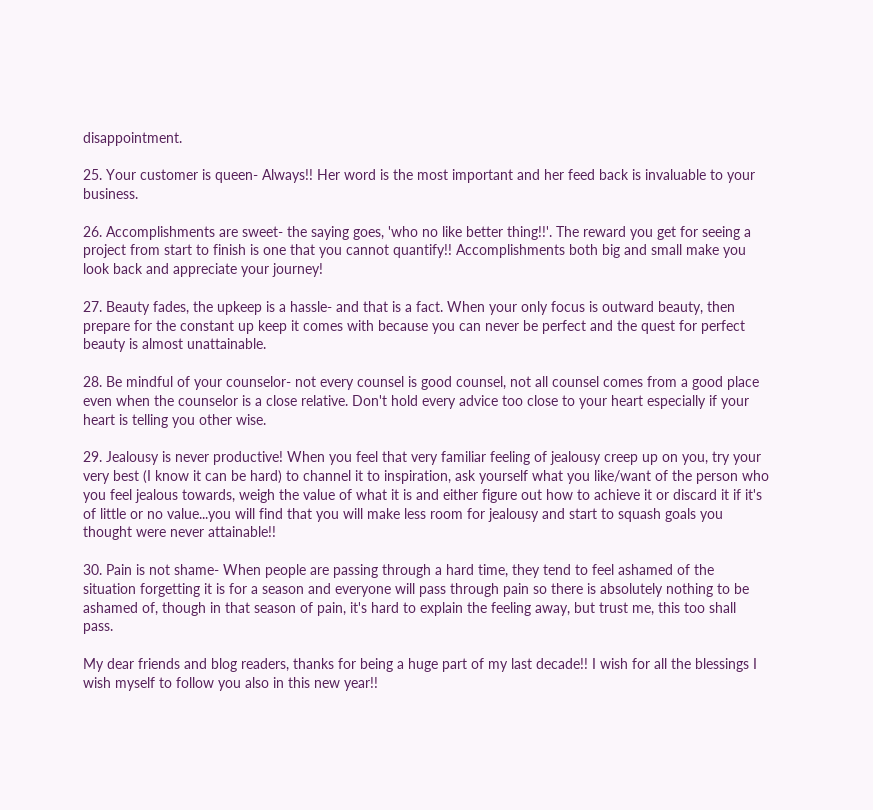disappointment.

25. Your customer is queen- Always!! Her word is the most important and her feed back is invaluable to your business.

26. Accomplishments are sweet- the saying goes, 'who no like better thing!!'. The reward you get for seeing a project from start to finish is one that you cannot quantify!! Accomplishments both big and small make you look back and appreciate your journey!

27. Beauty fades, the upkeep is a hassle- and that is a fact. When your only focus is outward beauty, then prepare for the constant up keep it comes with because you can never be perfect and the quest for perfect beauty is almost unattainable.

28. Be mindful of your counselor- not every counsel is good counsel, not all counsel comes from a good place even when the counselor is a close relative. Don't hold every advice too close to your heart especially if your heart is telling you other wise.

29. Jealousy is never productive! When you feel that very familiar feeling of jealousy creep up on you, try your very best (I know it can be hard) to channel it to inspiration, ask yourself what you like/want of the person who you feel jealous towards, weigh the value of what it is and either figure out how to achieve it or discard it if it's of little or no value...you will find that you will make less room for jealousy and start to squash goals you thought were never attainable!!

30. Pain is not shame- When people are passing through a hard time, they tend to feel ashamed of the situation forgetting it is for a season and everyone will pass through pain so there is absolutely nothing to be ashamed of, though in that season of pain, it's hard to explain the feeling away, but trust me, this too shall pass.

My dear friends and blog readers, thanks for being a huge part of my last decade!! I wish for all the blessings I wish myself to follow you also in this new year!!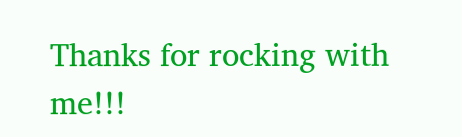Thanks for rocking with me!!!